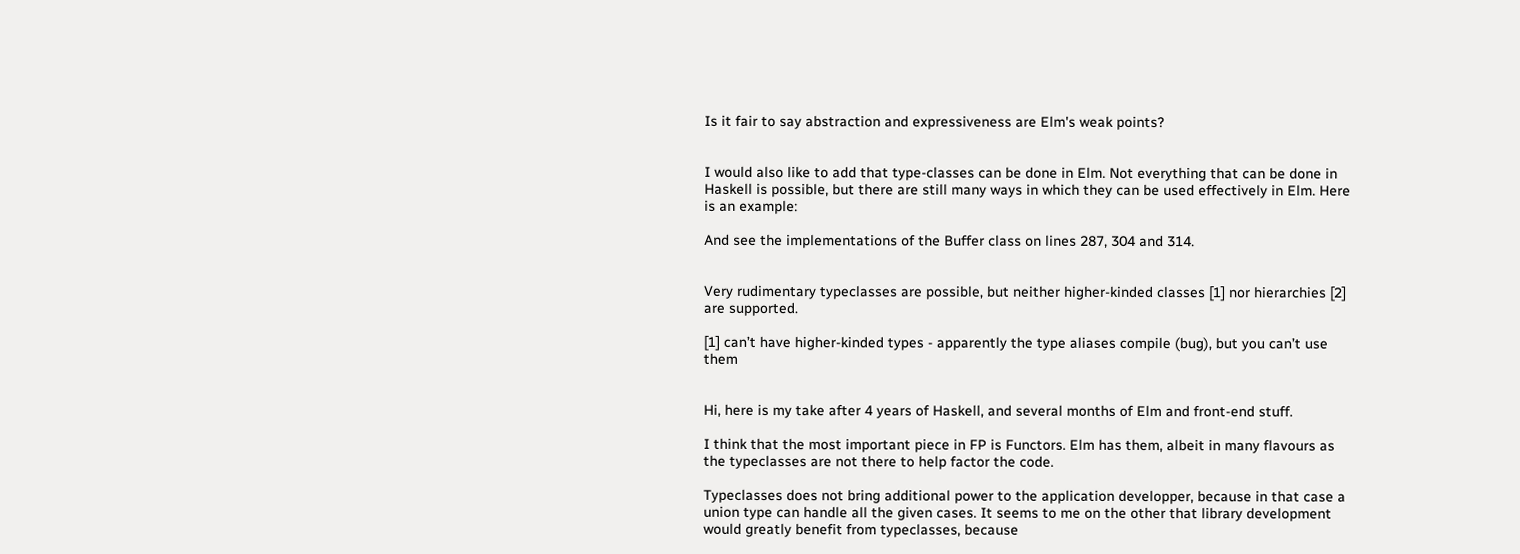Is it fair to say abstraction and expressiveness are Elm's weak points?


I would also like to add that type-classes can be done in Elm. Not everything that can be done in Haskell is possible, but there are still many ways in which they can be used effectively in Elm. Here is an example:

And see the implementations of the Buffer class on lines 287, 304 and 314.


Very rudimentary typeclasses are possible, but neither higher-kinded classes [1] nor hierarchies [2] are supported.

[1] can’t have higher-kinded types - apparently the type aliases compile (bug), but you can’t use them


Hi, here is my take after 4 years of Haskell, and several months of Elm and front-end stuff.

I think that the most important piece in FP is Functors. Elm has them, albeit in many flavours as the typeclasses are not there to help factor the code.

Typeclasses does not bring additional power to the application developper, because in that case a union type can handle all the given cases. It seems to me on the other that library development would greatly benefit from typeclasses, because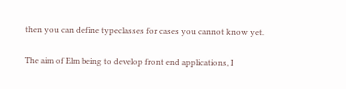then you can define typeclasses for cases you cannot know yet.

The aim of Elm being to develop front end applications, I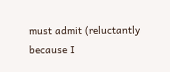must admit (reluctantly because I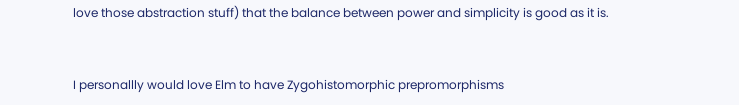love those abstraction stuff) that the balance between power and simplicity is good as it is.


I personallly would love Elm to have Zygohistomorphic prepromorphisms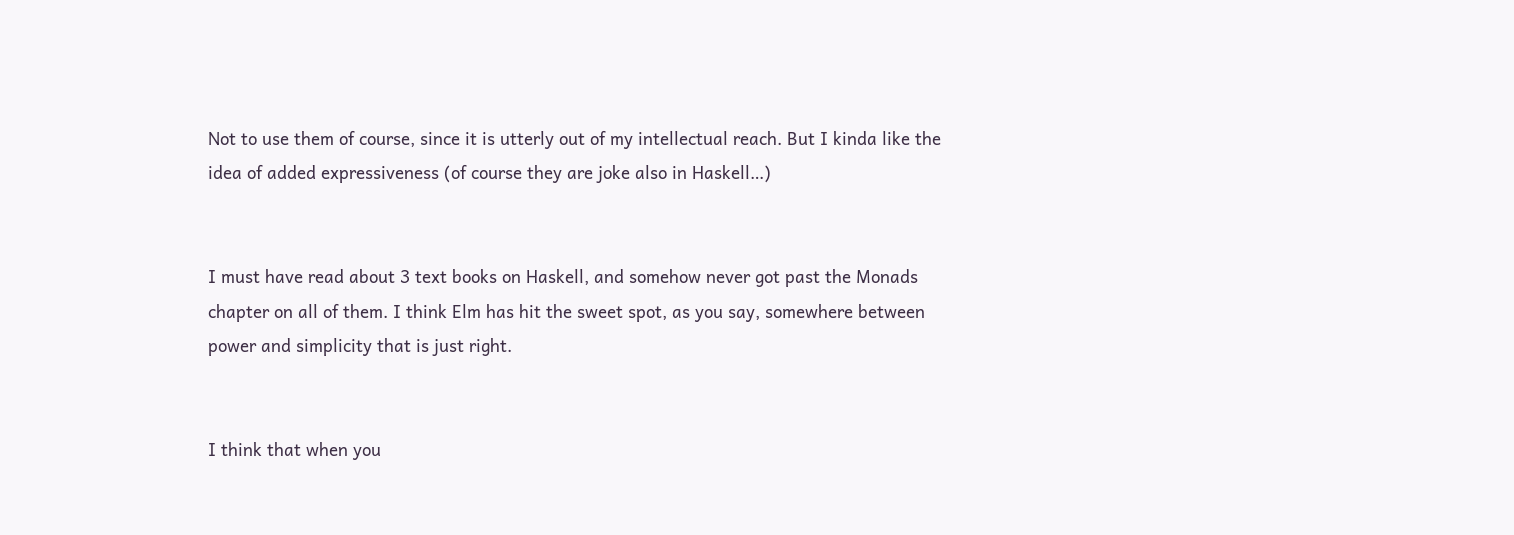Not to use them of course, since it is utterly out of my intellectual reach. But I kinda like the idea of added expressiveness (of course they are joke also in Haskell…)


I must have read about 3 text books on Haskell, and somehow never got past the Monads chapter on all of them. I think Elm has hit the sweet spot, as you say, somewhere between power and simplicity that is just right.


I think that when you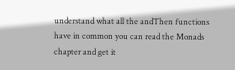understand what all the andThen functions have in common you can read the Monads chapter and get it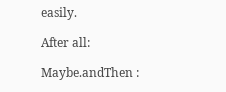easily.

After all:

Maybe.andThen :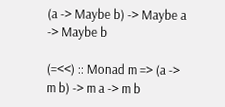(a -> Maybe b) -> Maybe a -> Maybe b

(=<<) :: Monad m => (a -> m b) -> m a -> m b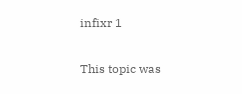infixr 1


This topic was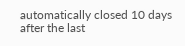automatically closed 10 days after the last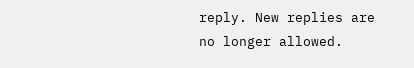reply. New replies are no longer allowed.